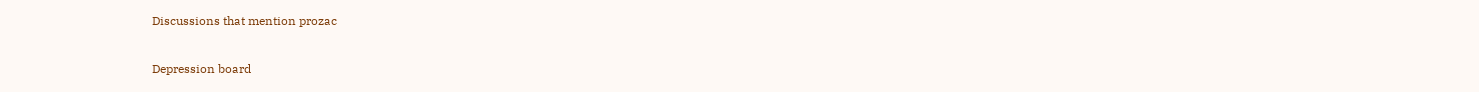Discussions that mention prozac

Depression board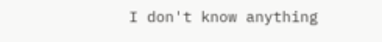I don't know anything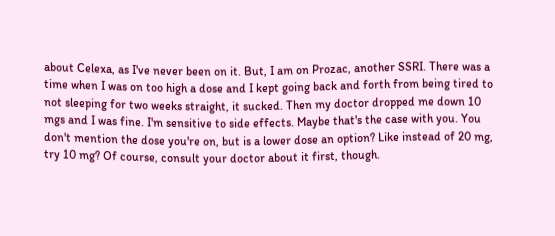about Celexa, as I've never been on it. But, I am on Prozac, another SSRI. There was a time when I was on too high a dose and I kept going back and forth from being tired to not sleeping for two weeks straight, it sucked. Then my doctor dropped me down 10 mgs and I was fine. I'm sensitive to side effects. Maybe that's the case with you. You don't mention the dose you're on, but is a lower dose an option? Like instead of 20 mg, try 10 mg? Of course, consult your doctor about it first, though.